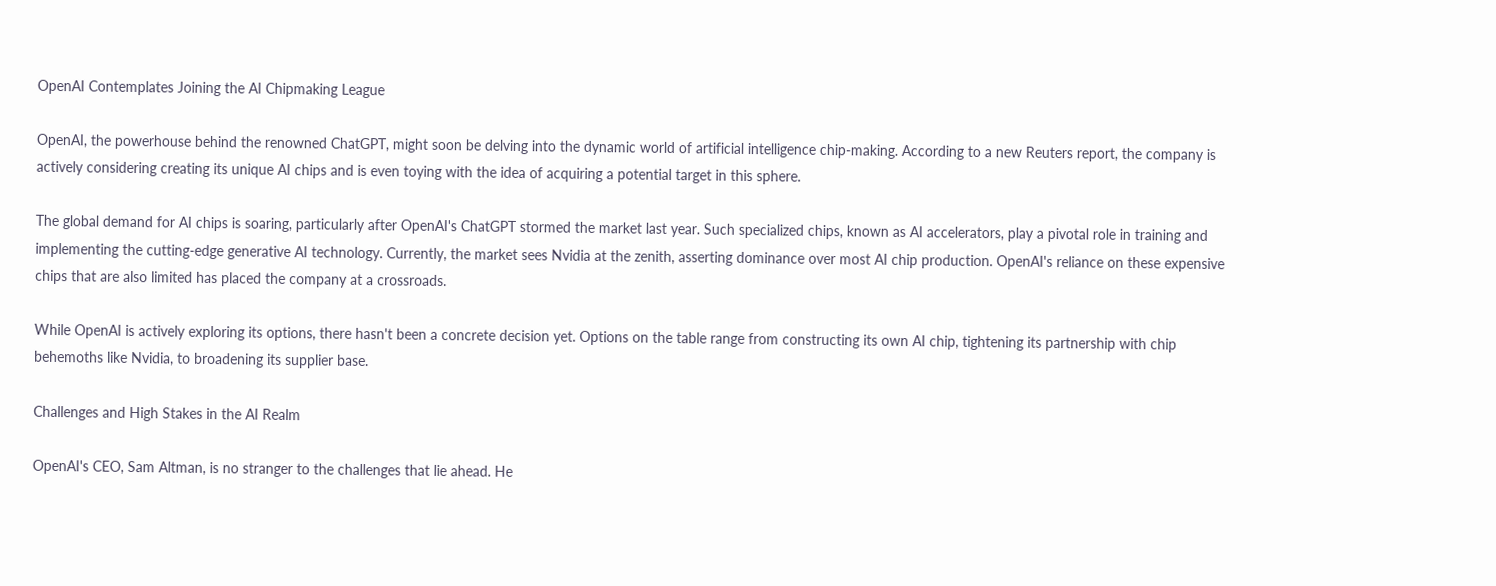OpenAI Contemplates Joining the AI Chipmaking League

OpenAI, the powerhouse behind the renowned ChatGPT, might soon be delving into the dynamic world of artificial intelligence chip-making. According to a new Reuters report, the company is actively considering creating its unique AI chips and is even toying with the idea of acquiring a potential target in this sphere.

The global demand for AI chips is soaring, particularly after OpenAI's ChatGPT stormed the market last year. Such specialized chips, known as AI accelerators, play a pivotal role in training and implementing the cutting-edge generative AI technology. Currently, the market sees Nvidia at the zenith, asserting dominance over most AI chip production. OpenAI's reliance on these expensive chips that are also limited has placed the company at a crossroads.

While OpenAI is actively exploring its options, there hasn't been a concrete decision yet. Options on the table range from constructing its own AI chip, tightening its partnership with chip behemoths like Nvidia, to broadening its supplier base.

Challenges and High Stakes in the AI Realm

OpenAI's CEO, Sam Altman, is no stranger to the challenges that lie ahead. He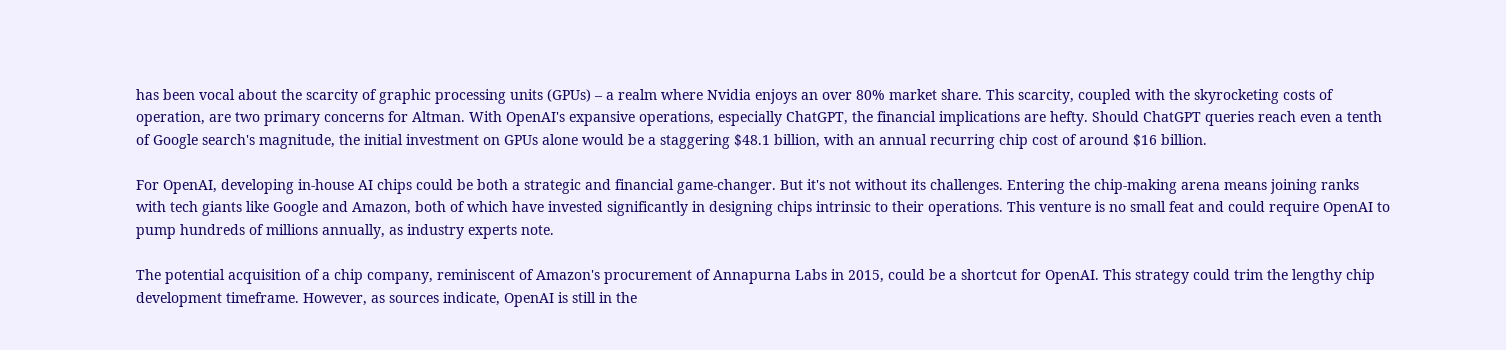has been vocal about the scarcity of graphic processing units (GPUs) – a realm where Nvidia enjoys an over 80% market share. This scarcity, coupled with the skyrocketing costs of operation, are two primary concerns for Altman. With OpenAI's expansive operations, especially ChatGPT, the financial implications are hefty. Should ChatGPT queries reach even a tenth of Google search's magnitude, the initial investment on GPUs alone would be a staggering $48.1 billion, with an annual recurring chip cost of around $16 billion.

For OpenAI, developing in-house AI chips could be both a strategic and financial game-changer. But it's not without its challenges. Entering the chip-making arena means joining ranks with tech giants like Google and Amazon, both of which have invested significantly in designing chips intrinsic to their operations. This venture is no small feat and could require OpenAI to pump hundreds of millions annually, as industry experts note.

The potential acquisition of a chip company, reminiscent of Amazon's procurement of Annapurna Labs in 2015, could be a shortcut for OpenAI. This strategy could trim the lengthy chip development timeframe. However, as sources indicate, OpenAI is still in the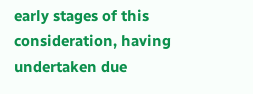early stages of this consideration, having undertaken due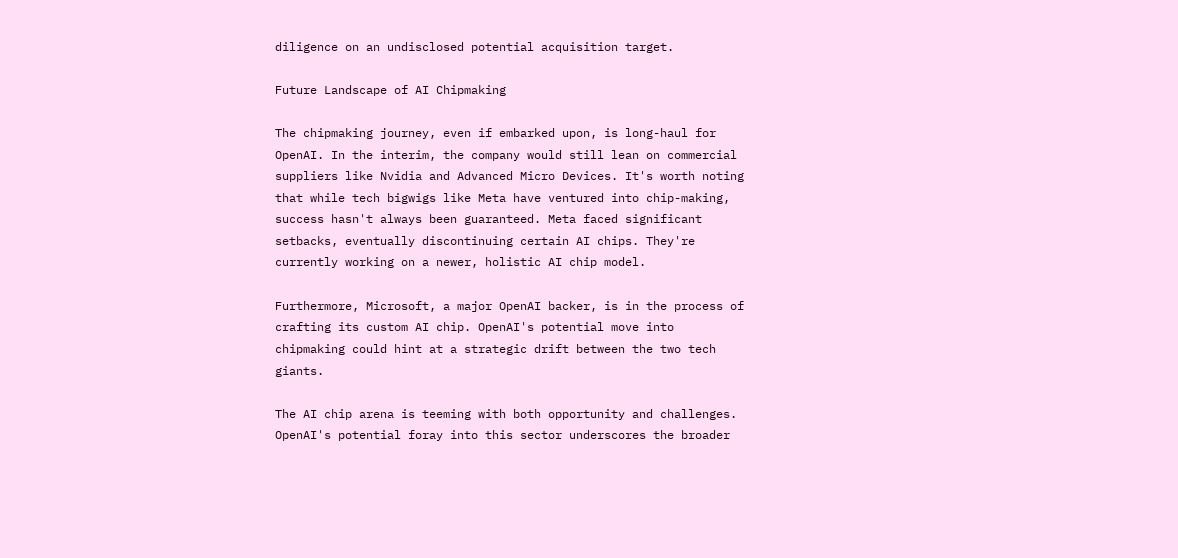diligence on an undisclosed potential acquisition target.

Future Landscape of AI Chipmaking

The chipmaking journey, even if embarked upon, is long-haul for OpenAI. In the interim, the company would still lean on commercial suppliers like Nvidia and Advanced Micro Devices. It's worth noting that while tech bigwigs like Meta have ventured into chip-making, success hasn't always been guaranteed. Meta faced significant setbacks, eventually discontinuing certain AI chips. They're currently working on a newer, holistic AI chip model.

Furthermore, Microsoft, a major OpenAI backer, is in the process of crafting its custom AI chip. OpenAI's potential move into chipmaking could hint at a strategic drift between the two tech giants.

The AI chip arena is teeming with both opportunity and challenges. OpenAI's potential foray into this sector underscores the broader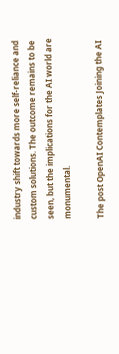industry shift towards more self-reliance and custom solutions. The outcome remains to be seen, but the implications for the AI world are monumental.

The post OpenAI Contemplates Joining the AI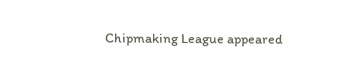Chipmaking League appeared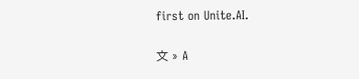first on Unite.AI.

文 » A